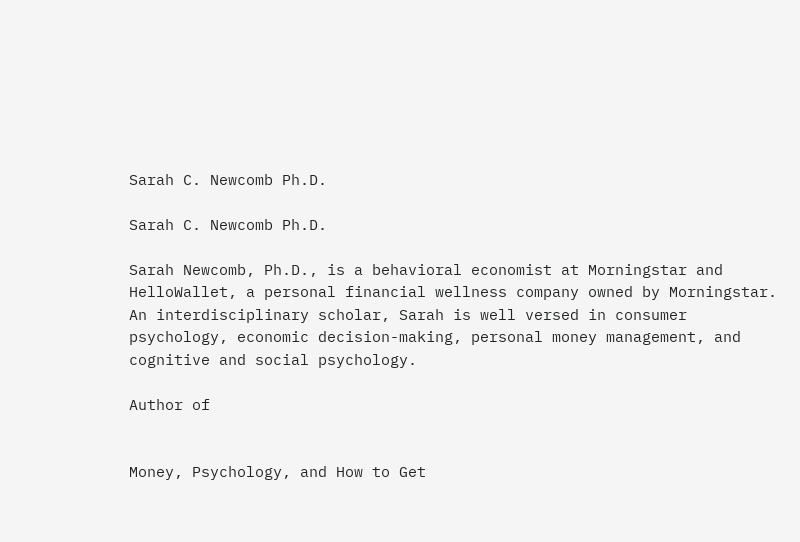Sarah C. Newcomb Ph.D.

Sarah C. Newcomb Ph.D.

Sarah Newcomb, Ph.D., is a behavioral economist at Morningstar and HelloWallet, a personal financial wellness company owned by Morningstar. An interdisciplinary scholar, Sarah is well versed in consumer psychology, economic decision-making, personal money management, and cognitive and social psychology.

Author of


Money, Psychology, and How to Get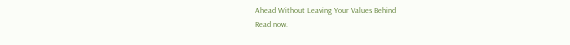Ahead Without Leaving Your Values Behind
Read now.